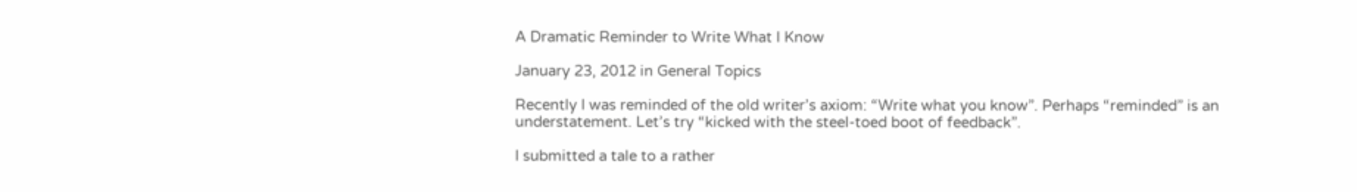A Dramatic Reminder to Write What I Know

January 23, 2012 in General Topics

Recently I was reminded of the old writer’s axiom: “Write what you know”. Perhaps “reminded” is an understatement. Let’s try “kicked with the steel-toed boot of feedback”.

I submitted a tale to a rather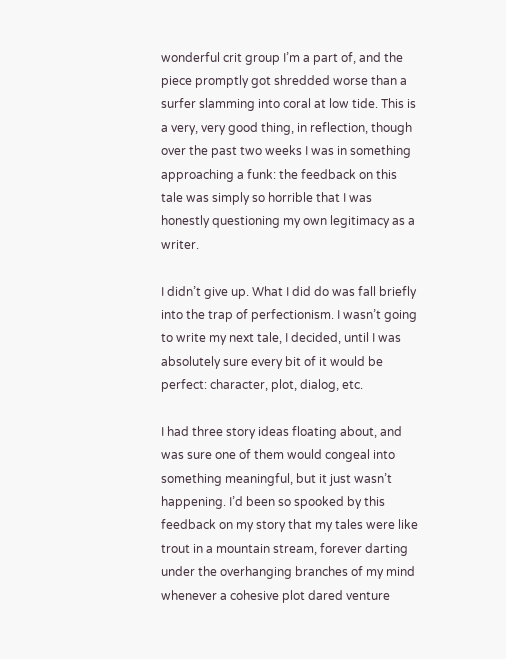wonderful crit group I’m a part of, and the piece promptly got shredded worse than a surfer slamming into coral at low tide. This is a very, very good thing, in reflection, though over the past two weeks I was in something approaching a funk: the feedback on this tale was simply so horrible that I was honestly questioning my own legitimacy as a writer.

I didn’t give up. What I did do was fall briefly into the trap of perfectionism. I wasn’t going to write my next tale, I decided, until I was absolutely sure every bit of it would be perfect: character, plot, dialog, etc.

I had three story ideas floating about, and was sure one of them would congeal into something meaningful, but it just wasn’t happening. I’d been so spooked by this feedback on my story that my tales were like trout in a mountain stream, forever darting under the overhanging branches of my mind whenever a cohesive plot dared venture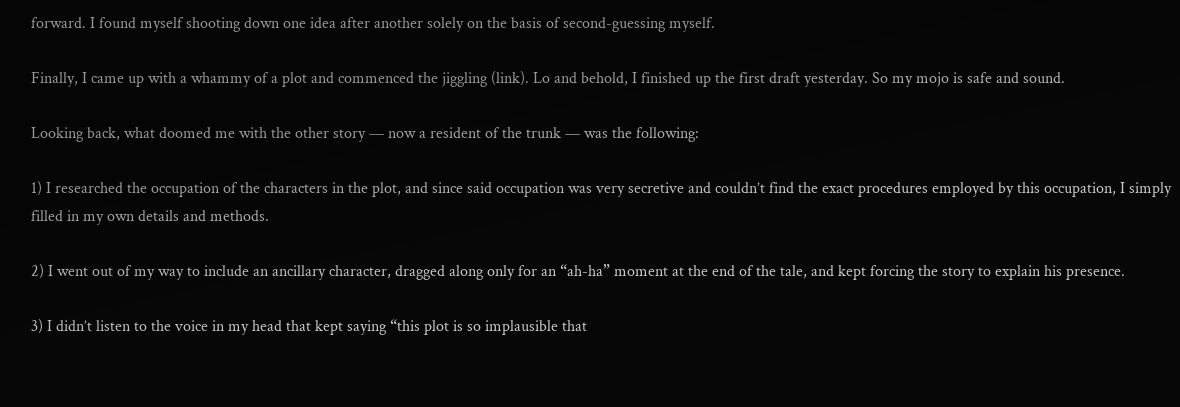forward. I found myself shooting down one idea after another solely on the basis of second-guessing myself.

Finally, I came up with a whammy of a plot and commenced the jiggling (link). Lo and behold, I finished up the first draft yesterday. So my mojo is safe and sound.

Looking back, what doomed me with the other story — now a resident of the trunk — was the following:

1) I researched the occupation of the characters in the plot, and since said occupation was very secretive and couldn’t find the exact procedures employed by this occupation, I simply filled in my own details and methods.

2) I went out of my way to include an ancillary character, dragged along only for an “ah-ha” moment at the end of the tale, and kept forcing the story to explain his presence.

3) I didn’t listen to the voice in my head that kept saying “this plot is so implausible that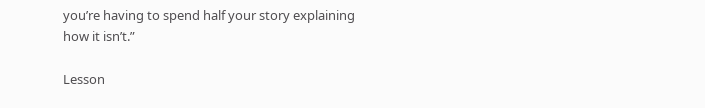you’re having to spend half your story explaining how it isn’t.”

Lesson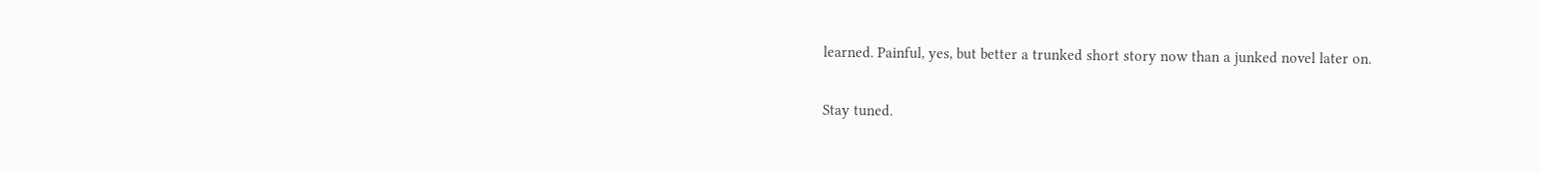learned. Painful, yes, but better a trunked short story now than a junked novel later on.

Stay tuned.